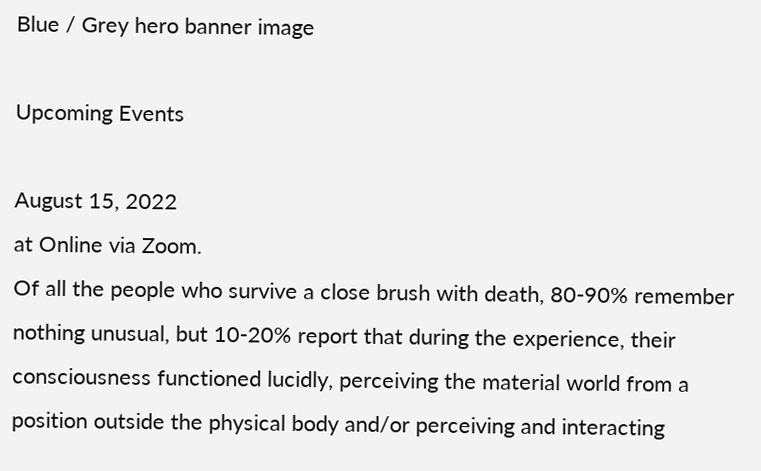Blue / Grey hero banner image

Upcoming Events

August 15, 2022
at Online via Zoom.
Of all the people who survive a close brush with death, 80-90% remember nothing unusual, but 10-20% report that during the experience, their consciousness functioned lucidly, perceiving the material world from a position outside the physical body and/or perceiving and interacting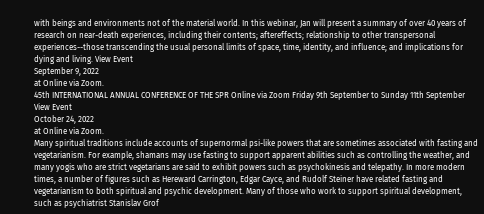with beings and environments not of the material world. In this webinar, Jan will present a summary of over 40 years of research on near-death experiences, including their contents; aftereffects; relationship to other transpersonal experiences--those transcending the usual personal limits of space, time, identity, and influence; and implications for dying and living. View Event
September 9, 2022
at Online via Zoom.
45th INTERNATIONAL ANNUAL CONFERENCE OF THE SPR Online via Zoom Friday 9th September to Sunday 11th September View Event
October 24, 2022
at Online via Zoom.
Many spiritual traditions include accounts of supernormal psi-like powers that are sometimes associated with fasting and vegetarianism. For example, shamans may use fasting to support apparent abilities such as controlling the weather, and many yogis who are strict vegetarians are said to exhibit powers such as psychokinesis and telepathy. In more modern times, a number of figures such as Hereward Carrington, Edgar Cayce, and Rudolf Steiner have related fasting and vegetarianism to both spiritual and psychic development. Many of those who work to support spiritual development, such as psychiatrist Stanislav Grof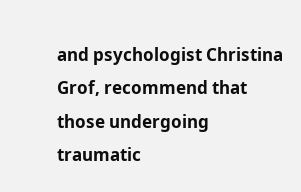and psychologist Christina Grof, recommend that those undergoing traumatic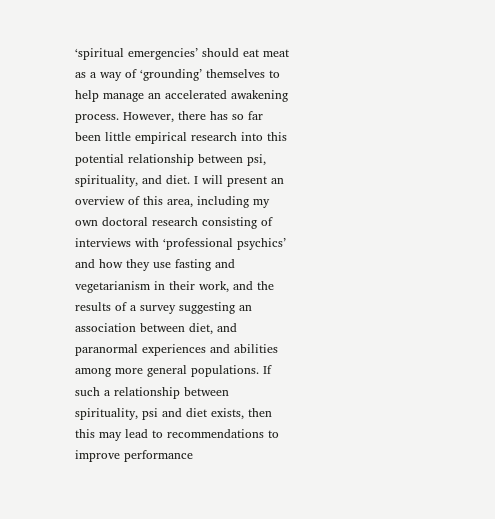‘spiritual emergencies’ should eat meat as a way of ‘grounding’ themselves to help manage an accelerated awakening process. However, there has so far been little empirical research into this potential relationship between psi, spirituality, and diet. I will present an overview of this area, including my own doctoral research consisting of interviews with ‘professional psychics’ and how they use fasting and vegetarianism in their work, and the results of a survey suggesting an association between diet, and paranormal experiences and abilities among more general populations. If such a relationship between spirituality, psi and diet exists, then this may lead to recommendations to improve performance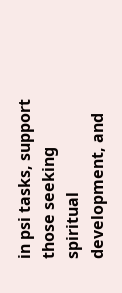in psi tasks, support those seeking spiritual development, and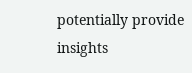potentially provide insights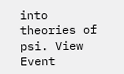into theories of psi. View Event